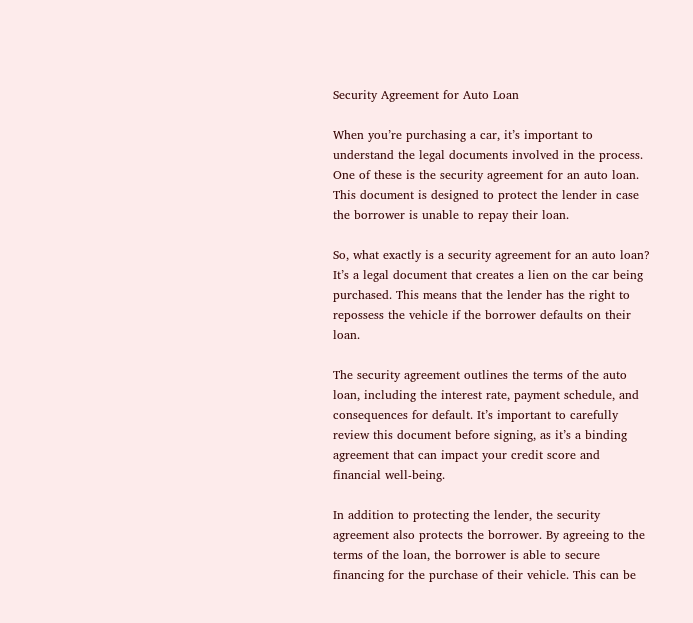Security Agreement for Auto Loan

When you’re purchasing a car, it’s important to understand the legal documents involved in the process. One of these is the security agreement for an auto loan. This document is designed to protect the lender in case the borrower is unable to repay their loan.

So, what exactly is a security agreement for an auto loan? It’s a legal document that creates a lien on the car being purchased. This means that the lender has the right to repossess the vehicle if the borrower defaults on their loan.

The security agreement outlines the terms of the auto loan, including the interest rate, payment schedule, and consequences for default. It’s important to carefully review this document before signing, as it’s a binding agreement that can impact your credit score and financial well-being.

In addition to protecting the lender, the security agreement also protects the borrower. By agreeing to the terms of the loan, the borrower is able to secure financing for the purchase of their vehicle. This can be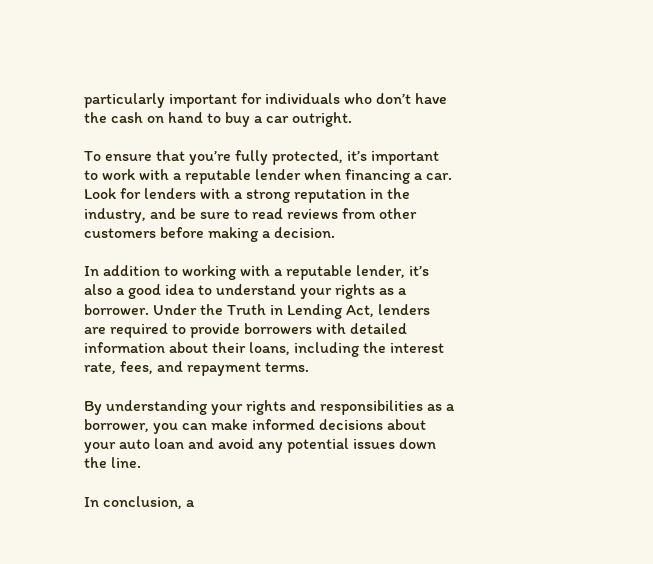particularly important for individuals who don’t have the cash on hand to buy a car outright.

To ensure that you’re fully protected, it’s important to work with a reputable lender when financing a car. Look for lenders with a strong reputation in the industry, and be sure to read reviews from other customers before making a decision.

In addition to working with a reputable lender, it’s also a good idea to understand your rights as a borrower. Under the Truth in Lending Act, lenders are required to provide borrowers with detailed information about their loans, including the interest rate, fees, and repayment terms.

By understanding your rights and responsibilities as a borrower, you can make informed decisions about your auto loan and avoid any potential issues down the line.

In conclusion, a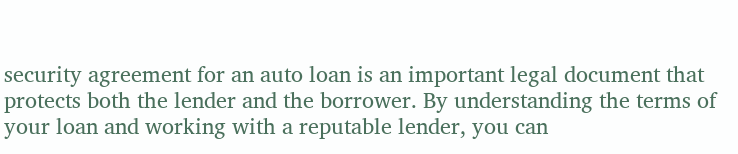security agreement for an auto loan is an important legal document that protects both the lender and the borrower. By understanding the terms of your loan and working with a reputable lender, you can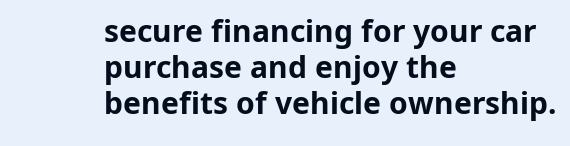secure financing for your car purchase and enjoy the benefits of vehicle ownership.